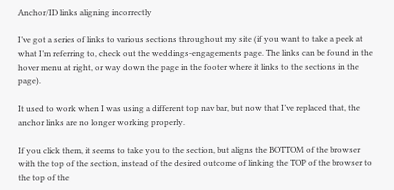Anchor/ID links aligning incorrectly

I’ve got a series of links to various sections throughout my site (if you want to take a peek at what I’m referring to, check out the weddings-engagements page. The links can be found in the hover menu at right, or way down the page in the footer where it links to the sections in the page).

It used to work when I was using a different top nav bar, but now that I’ve replaced that, the anchor links are no longer working properly.

If you click them, it seems to take you to the section, but aligns the BOTTOM of the browser with the top of the section, instead of the desired outcome of linking the TOP of the browser to the top of the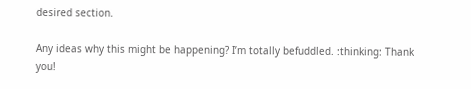desired section.

Any ideas why this might be happening? I’m totally befuddled. :thinking: Thank you!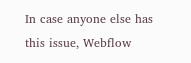In case anyone else has this issue, Webflow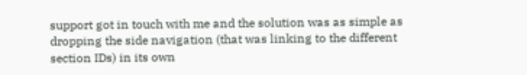support got in touch with me and the solution was as simple as dropping the side navigation (that was linking to the different section IDs) in its own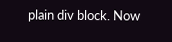plain div block. Now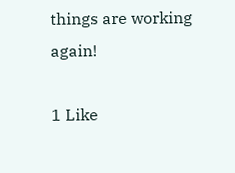things are working again!

1 Like